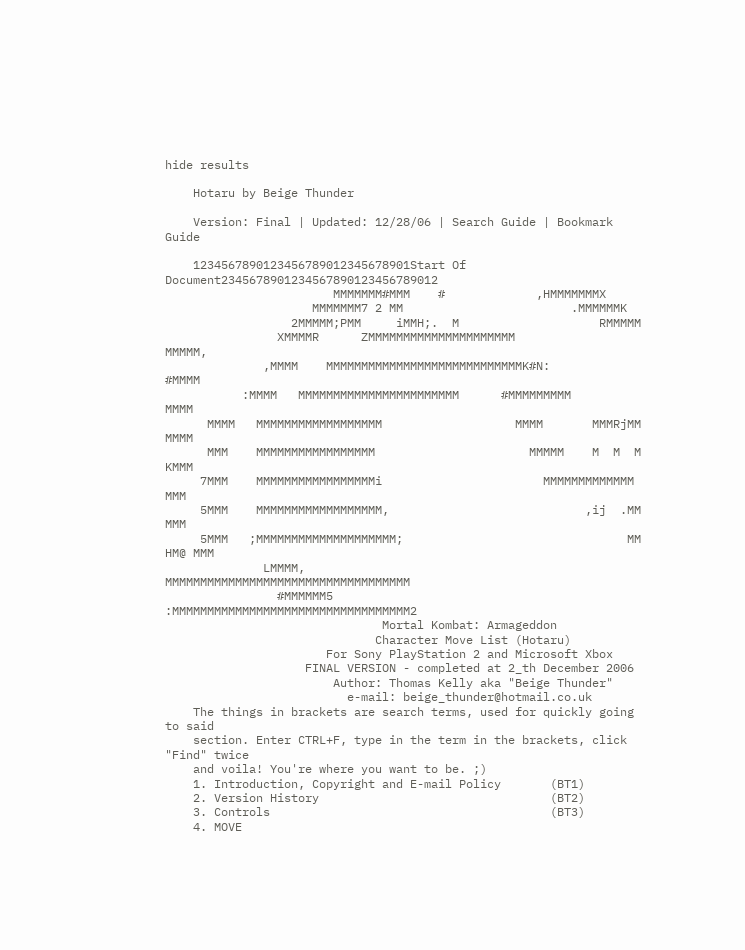hide results

    Hotaru by Beige Thunder

    Version: Final | Updated: 12/28/06 | Search Guide | Bookmark Guide

    1234567890123456789012345678901Start Of Document2345678901234567890123456789012
                        MMMMMMM#MMM    #             ,HMMMMMMMX
                     MMMMMMM7 2 MM                        .MMMMMMK
                  2MMMMM;PMM     iMMH;.  M                    RMMMMM
                XMMMMR      ZMMMMMMMMMMMMMMMMMMMMM               MMMMM,
              ,MMMM    MMMMMMMMMMMMMMMMMMMMMMMMMMMMK#N:            #MMMM
           :MMMM   MMMMMMMMMMMMMMMMMMMMMMM      #MMMMMMMMM             MMMM
      MMMM   MMMMMMMMMMMMMMMMMM                   MMMM       MMMRjMM         MMMM
      MMM    MMMMMMMMMMMMMMMMM                      MMMMM    M  M  M         KMMM
     7MMM    MMMMMMMMMMMMMMMMMi                       MMMMMMMMMMMMM           MMM
     5MMM    MMMMMMMMMMMMMMMMMM,                            ,ij  .MM          MMM
     5MMM   ;MMMMMMMMMMMMMMMMMMMM;                                MM      HM@ MMM
              LMMMM,                 MMMMMMMMMMMMMMMMMMMMMMMMMMMMMMMMMMM
                #MMMMMM5           :MMMMMMMMMMMMMMMMMMMMMMMMMMMMMMMMMM2
                               Mortal Kombat: Armageddon
                              Character Move List (Hotaru)
                       For Sony PlayStation 2 and Microsoft Xbox
                    FINAL VERSION - completed at 2_th December 2006
                        Author: Thomas Kelly aka "Beige Thunder"
                          e-mail: beige_thunder@hotmail.co.uk
    The things in brackets are search terms, used for quickly going to said
    section. Enter CTRL+F, type in the term in the brackets, click "Find" twice
    and voila! You're where you want to be. ;)
    1. Introduction, Copyright and E-mail Policy       (BT1)
    2. Version History                                 (BT2)
    3. Controls                                        (BT3)
    4. MOVE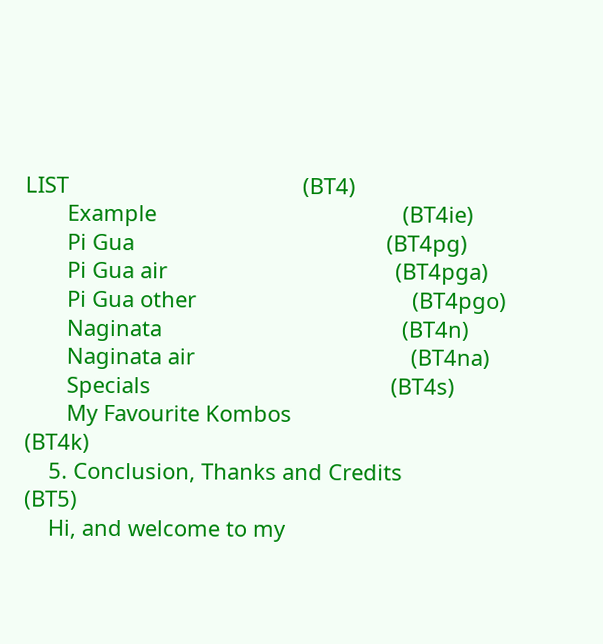LIST                                       (BT4)
       Example                                         (BT4ie)
       Pi Gua                                          (BT4pg)
       Pi Gua air                                      (BT4pga)
       Pi Gua other                                    (BT4pgo)
       Naginata                                        (BT4n)
       Naginata air                                    (BT4na)
       Specials                                        (BT4s)
       My Favourite Kombos                             (BT4k)
    5. Conclusion, Thanks and Credits                  (BT5)
    Hi, and welcome to my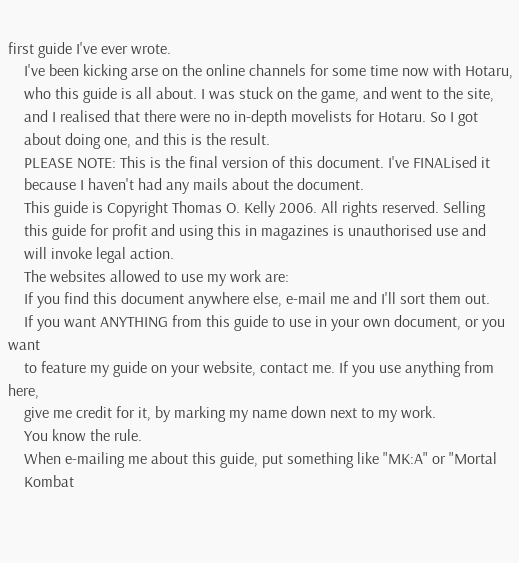first guide I've ever wrote.
    I've been kicking arse on the online channels for some time now with Hotaru,
    who this guide is all about. I was stuck on the game, and went to the site,
    and I realised that there were no in-depth movelists for Hotaru. So I got
    about doing one, and this is the result.
    PLEASE NOTE: This is the final version of this document. I've FINALised it
    because I haven't had any mails about the document.
    This guide is Copyright Thomas O. Kelly 2006. All rights reserved. Selling
    this guide for profit and using this in magazines is unauthorised use and
    will invoke legal action.
    The websites allowed to use my work are:
    If you find this document anywhere else, e-mail me and I'll sort them out.
    If you want ANYTHING from this guide to use in your own document, or you want
    to feature my guide on your website, contact me. If you use anything from here,
    give me credit for it, by marking my name down next to my work.
    You know the rule.
    When e-mailing me about this guide, put something like "MK:A" or "Mortal
    Kombat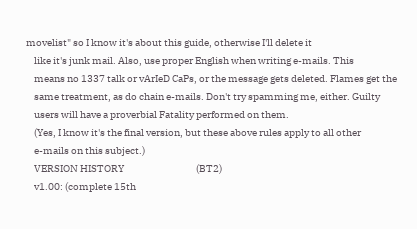movelist" so I know it's about this guide, otherwise I'll delete it
    like it's junk mail. Also, use proper English when writing e-mails. This
    means no 1337 talk or vArIeD CaPs, or the message gets deleted. Flames get the
    same treatment, as do chain e-mails. Don't try spamming me, either. Guilty
    users will have a proverbial Fatality performed on them.
    (Yes, I know it's the final version, but these above rules apply to all other
    e-mails on this subject.)
    VERSION HISTORY                                    (BT2)
    v1.00: (complete 15th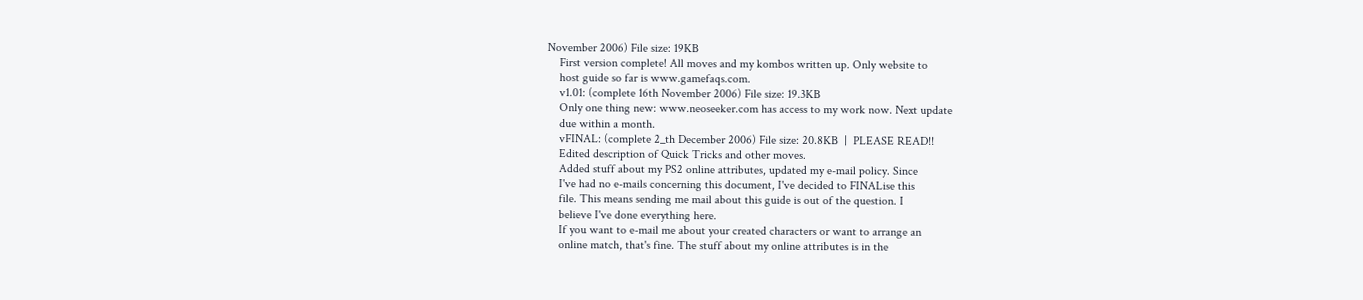November 2006) File size: 19KB
    First version complete! All moves and my kombos written up. Only website to
    host guide so far is www.gamefaqs.com.
    v1.01: (complete 16th November 2006) File size: 19.3KB
    Only one thing new: www.neoseeker.com has access to my work now. Next update
    due within a month.
    vFINAL: (complete 2_th December 2006) File size: 20.8KB  |  PLEASE READ!!
    Edited description of Quick Tricks and other moves.
    Added stuff about my PS2 online attributes, updated my e-mail policy. Since
    I've had no e-mails concerning this document, I've decided to FINALise this
    file. This means sending me mail about this guide is out of the question. I
    believe I've done everything here.
    If you want to e-mail me about your created characters or want to arrange an
    online match, that's fine. The stuff about my online attributes is in the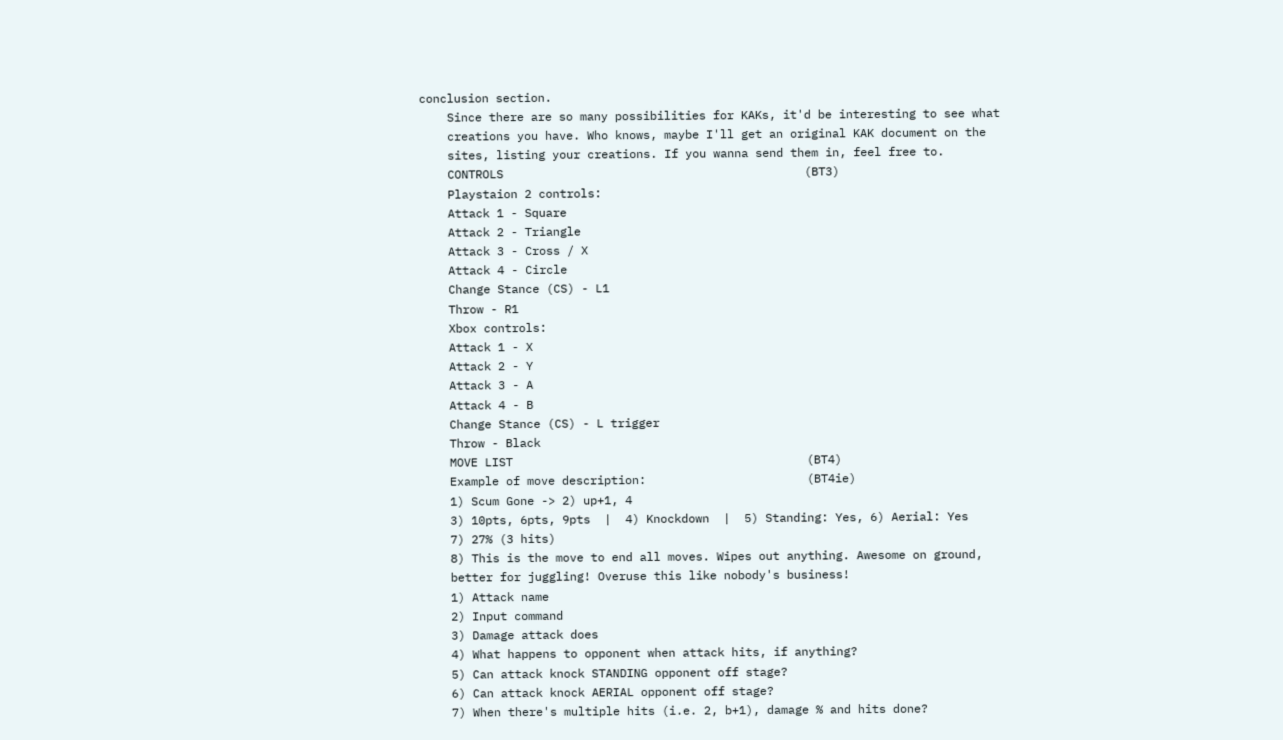conclusion section.
    Since there are so many possibilities for KAKs, it'd be interesting to see what
    creations you have. Who knows, maybe I'll get an original KAK document on the
    sites, listing your creations. If you wanna send them in, feel free to.
    CONTROLS                                           (BT3)
    Playstaion 2 controls:
    Attack 1 - Square
    Attack 2 - Triangle
    Attack 3 - Cross / X
    Attack 4 - Circle
    Change Stance (CS) - L1
    Throw - R1
    Xbox controls:
    Attack 1 - X
    Attack 2 - Y
    Attack 3 - A
    Attack 4 - B
    Change Stance (CS) - L trigger
    Throw - Black
    MOVE LIST                                          (BT4)
    Example of move description:                       (BT4ie)
    1) Scum Gone -> 2) up+1, 4
    3) 10pts, 6pts, 9pts  |  4) Knockdown  |  5) Standing: Yes, 6) Aerial: Yes
    7) 27% (3 hits)
    8) This is the move to end all moves. Wipes out anything. Awesome on ground,
    better for juggling! Overuse this like nobody's business!
    1) Attack name
    2) Input command
    3) Damage attack does
    4) What happens to opponent when attack hits, if anything?
    5) Can attack knock STANDING opponent off stage?
    6) Can attack knock AERIAL opponent off stage?
    7) When there's multiple hits (i.e. 2, b+1), damage % and hits done?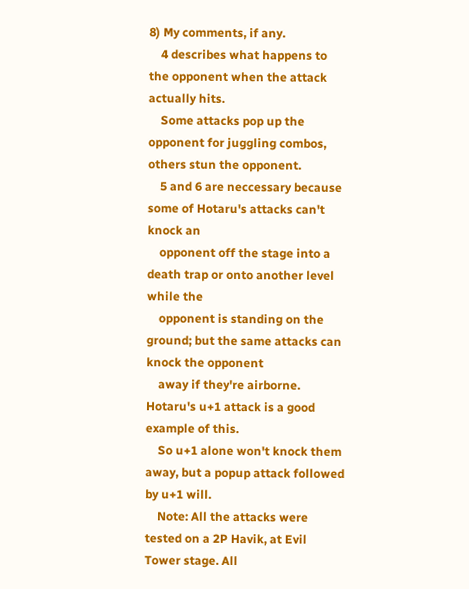8) My comments, if any.
    4 describes what happens to the opponent when the attack actually hits.
    Some attacks pop up the opponent for juggling combos, others stun the opponent.
    5 and 6 are neccessary because some of Hotaru's attacks can't knock an
    opponent off the stage into a death trap or onto another level while the
    opponent is standing on the ground; but the same attacks can knock the opponent
    away if they're airborne. Hotaru's u+1 attack is a good example of this.
    So u+1 alone won't knock them away, but a popup attack followed by u+1 will.
    Note: All the attacks were tested on a 2P Havik, at Evil Tower stage. All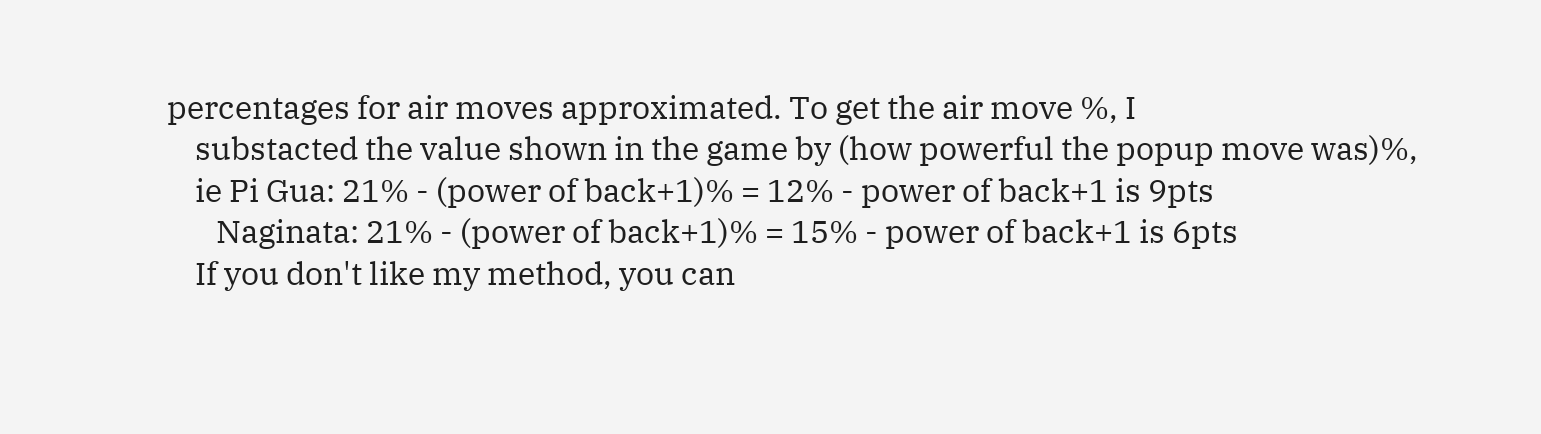percentages for air moves approximated. To get the air move %, I
    substacted the value shown in the game by (how powerful the popup move was)%,
    ie Pi Gua: 21% - (power of back+1)% = 12% - power of back+1 is 9pts
       Naginata: 21% - (power of back+1)% = 15% - power of back+1 is 6pts
    If you don't like my method, you can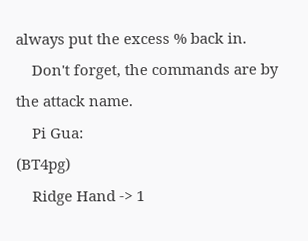always put the excess % back in.
    Don't forget, the commands are by the attack name.
    Pi Gua:                                            (BT4pg)
    Ridge Hand -> 1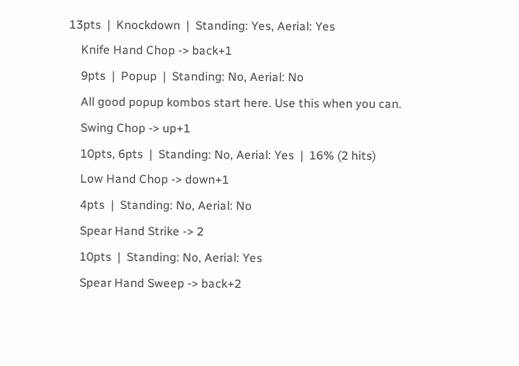13pts  |  Knockdown  |  Standing: Yes, Aerial: Yes
    Knife Hand Chop -> back+1
    9pts  |  Popup  |  Standing: No, Aerial: No
    All good popup kombos start here. Use this when you can.
    Swing Chop -> up+1
    10pts, 6pts  |  Standing: No, Aerial: Yes  |  16% (2 hits)
    Low Hand Chop -> down+1
    4pts  |  Standing: No, Aerial: No
    Spear Hand Strike -> 2
    10pts  |  Standing: No, Aerial: Yes
    Spear Hand Sweep -> back+2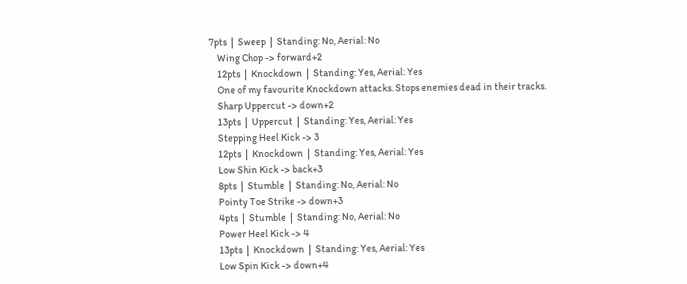7pts  |  Sweep  |  Standing: No, Aerial: No
    Wing Chop -> forward+2
    12pts  |  Knockdown  |  Standing: Yes, Aerial: Yes
    One of my favourite Knockdown attacks. Stops enemies dead in their tracks.
    Sharp Uppercut -> down+2
    13pts  |  Uppercut  |  Standing: Yes, Aerial: Yes
    Stepping Heel Kick -> 3
    12pts  |  Knockdown  |  Standing: Yes, Aerial: Yes
    Low Shin Kick -> back+3
    8pts  |  Stumble  |  Standing: No, Aerial: No
    Pointy Toe Strike -> down+3
    4pts  |  Stumble  |  Standing: No, Aerial: No
    Power Heel Kick -> 4
    13pts  |  Knockdown  |  Standing: Yes, Aerial: Yes
    Low Spin Kick -> down+4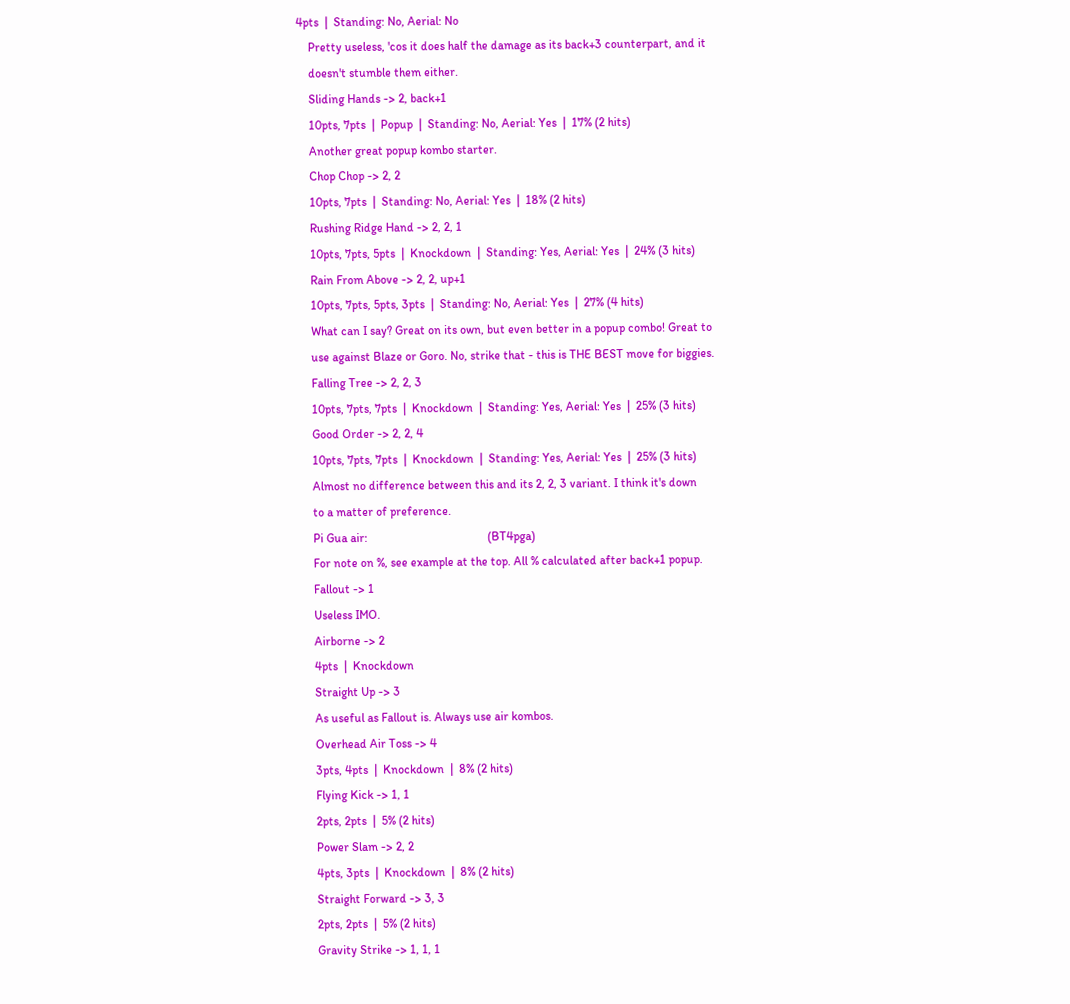4pts  |  Standing: No, Aerial: No
    Pretty useless, 'cos it does half the damage as its back+3 counterpart, and it
    doesn't stumble them either.
    Sliding Hands -> 2, back+1
    10pts, 7pts  |  Popup  |  Standing: No, Aerial: Yes  |  17% (2 hits)
    Another great popup kombo starter.
    Chop Chop -> 2, 2
    10pts, 7pts  |  Standing: No, Aerial: Yes  |  18% (2 hits)
    Rushing Ridge Hand -> 2, 2, 1
    10pts, 7pts, 5pts  |  Knockdown  |  Standing: Yes, Aerial: Yes  |  24% (3 hits)
    Rain From Above -> 2, 2, up+1
    10pts, 7pts, 5pts, 3pts  |  Standing: No, Aerial: Yes  |  27% (4 hits)
    What can I say? Great on its own, but even better in a popup combo! Great to
    use against Blaze or Goro. No, strike that - this is THE BEST move for biggies.
    Falling Tree -> 2, 2, 3
    10pts, 7pts, 7pts  |  Knockdown  |  Standing: Yes, Aerial: Yes  |  25% (3 hits)
    Good Order -> 2, 2, 4
    10pts, 7pts, 7pts  |  Knockdown  |  Standing: Yes, Aerial: Yes  |  25% (3 hits)
    Almost no difference between this and its 2, 2, 3 variant. I think it's down
    to a matter of preference.
    Pi Gua air:                                        (BT4pga)
    For note on %, see example at the top. All % calculated after back+1 popup.
    Fallout -> 1
    Useless IMO.
    Airborne -> 2
    4pts  |  Knockdown
    Straight Up -> 3
    As useful as Fallout is. Always use air kombos.
    Overhead Air Toss -> 4
    3pts, 4pts  |  Knockdown  |  8% (2 hits)
    Flying Kick -> 1, 1
    2pts, 2pts  |  5% (2 hits)
    Power Slam -> 2, 2
    4pts, 3pts  |  Knockdown  |  8% (2 hits)
    Straight Forward -> 3, 3
    2pts, 2pts  |  5% (2 hits)
    Gravity Strike -> 1, 1, 1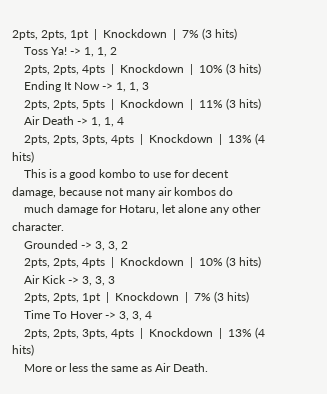2pts, 2pts, 1pt  |  Knockdown  |  7% (3 hits)
    Toss Ya! -> 1, 1, 2
    2pts, 2pts, 4pts  |  Knockdown  |  10% (3 hits)
    Ending It Now -> 1, 1, 3
    2pts, 2pts, 5pts  |  Knockdown  |  11% (3 hits)
    Air Death -> 1, 1, 4
    2pts, 2pts, 3pts, 4pts  |  Knockdown  |  13% (4 hits)
    This is a good kombo to use for decent damage, because not many air kombos do
    much damage for Hotaru, let alone any other character.
    Grounded -> 3, 3, 2
    2pts, 2pts, 4pts  |  Knockdown  |  10% (3 hits)
    Air Kick -> 3, 3, 3
    2pts, 2pts, 1pt  |  Knockdown  |  7% (3 hits)
    Time To Hover -> 3, 3, 4
    2pts, 2pts, 3pts, 4pts  |  Knockdown  |  13% (4 hits)
    More or less the same as Air Death.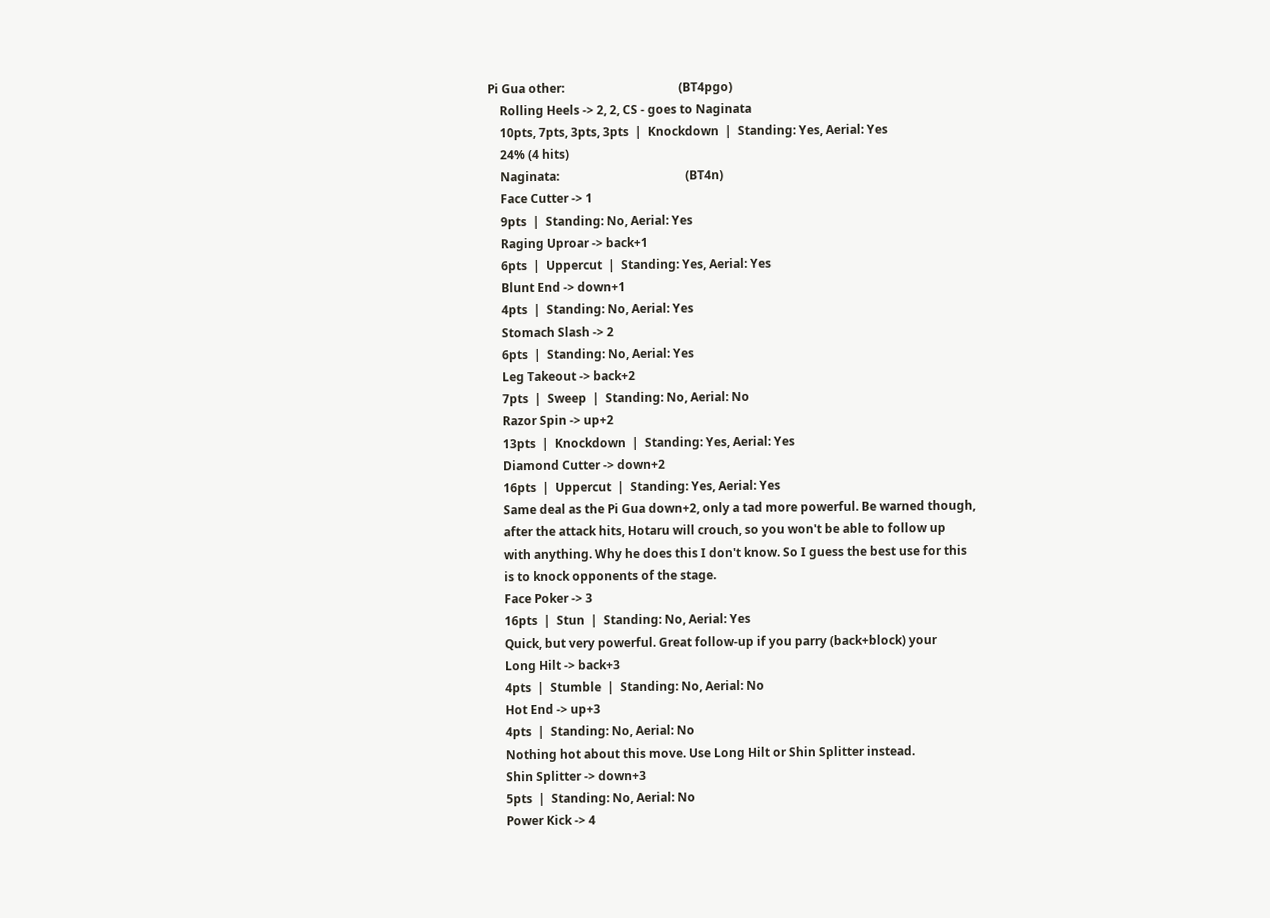Pi Gua other:                                      (BT4pgo)
    Rolling Heels -> 2, 2, CS - goes to Naginata
    10pts, 7pts, 3pts, 3pts  |  Knockdown  |  Standing: Yes, Aerial: Yes
    24% (4 hits)
    Naginata:                                          (BT4n)
    Face Cutter -> 1
    9pts  |  Standing: No, Aerial: Yes
    Raging Uproar -> back+1
    6pts  |  Uppercut  |  Standing: Yes, Aerial: Yes
    Blunt End -> down+1
    4pts  |  Standing: No, Aerial: Yes
    Stomach Slash -> 2
    6pts  |  Standing: No, Aerial: Yes
    Leg Takeout -> back+2
    7pts  |  Sweep  |  Standing: No, Aerial: No
    Razor Spin -> up+2
    13pts  |  Knockdown  |  Standing: Yes, Aerial: Yes
    Diamond Cutter -> down+2
    16pts  |  Uppercut  |  Standing: Yes, Aerial: Yes
    Same deal as the Pi Gua down+2, only a tad more powerful. Be warned though,
    after the attack hits, Hotaru will crouch, so you won't be able to follow up
    with anything. Why he does this I don't know. So I guess the best use for this
    is to knock opponents of the stage.
    Face Poker -> 3
    16pts  |  Stun  |  Standing: No, Aerial: Yes
    Quick, but very powerful. Great follow-up if you parry (back+block) your
    Long Hilt -> back+3
    4pts  |  Stumble  |  Standing: No, Aerial: No
    Hot End -> up+3
    4pts  |  Standing: No, Aerial: No
    Nothing hot about this move. Use Long Hilt or Shin Splitter instead.
    Shin Splitter -> down+3
    5pts  |  Standing: No, Aerial: No
    Power Kick -> 4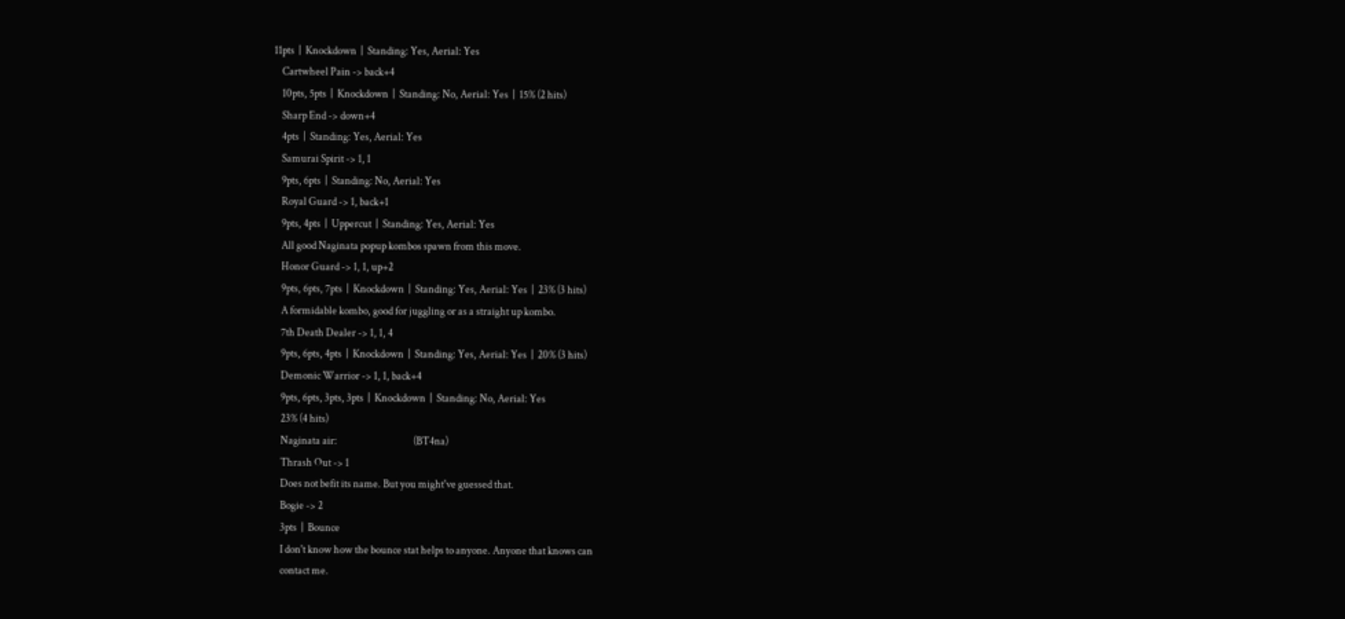11pts  |  Knockdown  |  Standing: Yes, Aerial: Yes
    Cartwheel Pain -> back+4
    10pts, 5pts  |  Knockdown  |  Standing: No, Aerial: Yes  |  15% (2 hits)
    Sharp End -> down+4
    4pts  |  Standing: Yes, Aerial: Yes
    Samurai Spirit -> 1, 1
    9pts, 6pts  |  Standing: No, Aerial: Yes
    Royal Guard -> 1, back+1
    9pts, 4pts  |  Uppercut  |  Standing: Yes, Aerial: Yes
    All good Naginata popup kombos spawn from this move.
    Honor Guard -> 1, 1, up+2
    9pts, 6pts, 7pts  |  Knockdown  |  Standing: Yes, Aerial: Yes  |  23% (3 hits)
    A formidable kombo, good for juggling or as a straight up kombo.
    7th Death Dealer -> 1, 1, 4
    9pts, 6pts, 4pts  |  Knockdown  |  Standing: Yes, Aerial: Yes  |  20% (3 hits)
    Demonic Warrior -> 1, 1, back+4
    9pts, 6pts, 3pts, 3pts  |  Knockdown  |  Standing: No, Aerial: Yes
    23% (4 hits)
    Naginata air:                                      (BT4na)
    Thrash Out -> 1
    Does not befit its name. But you might've guessed that.
    Bogie -> 2
    3pts  |  Bounce
    I don't know how the bounce stat helps to anyone. Anyone that knows can
    contact me.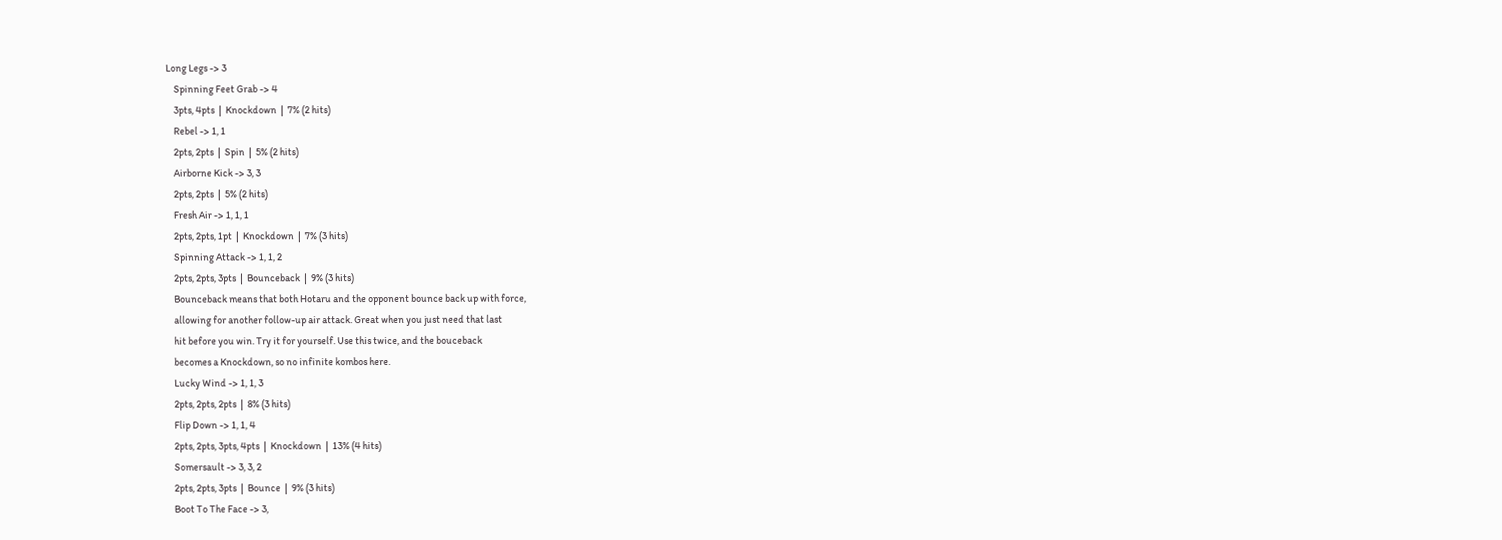Long Legs -> 3
    Spinning Feet Grab -> 4
    3pts, 4pts  |  Knockdown  |  7% (2 hits)
    Rebel -> 1, 1
    2pts, 2pts  |  Spin  |  5% (2 hits)
    Airborne Kick -> 3, 3
    2pts, 2pts  |  5% (2 hits)
    Fresh Air -> 1, 1, 1
    2pts, 2pts, 1pt  |  Knockdown  |  7% (3 hits)
    Spinning Attack -> 1, 1, 2
    2pts, 2pts, 3pts  |  Bounceback  |  9% (3 hits)
    Bounceback means that both Hotaru and the opponent bounce back up with force,
    allowing for another follow-up air attack. Great when you just need that last
    hit before you win. Try it for yourself. Use this twice, and the bouceback
    becomes a Knockdown, so no infinite kombos here.
    Lucky Wind -> 1, 1, 3
    2pts, 2pts, 2pts  |  8% (3 hits)
    Flip Down -> 1, 1, 4
    2pts, 2pts, 3pts, 4pts  |  Knockdown  |  13% (4 hits)
    Somersault -> 3, 3, 2
    2pts, 2pts, 3pts  |  Bounce  |  9% (3 hits)
    Boot To The Face -> 3,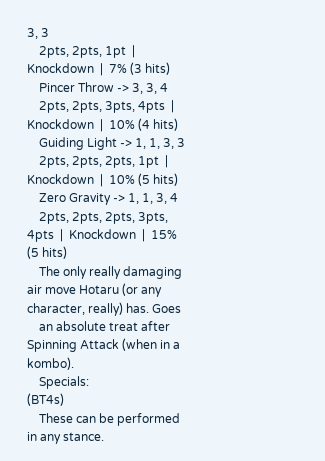3, 3
    2pts, 2pts, 1pt  |  Knockdown  |  7% (3 hits)
    Pincer Throw -> 3, 3, 4
    2pts, 2pts, 3pts, 4pts  |  Knockdown  |  10% (4 hits)
    Guiding Light -> 1, 1, 3, 3
    2pts, 2pts, 2pts, 1pt  |  Knockdown  |  10% (5 hits)
    Zero Gravity -> 1, 1, 3, 4
    2pts, 2pts, 2pts, 3pts, 4pts  |  Knockdown  |  15% (5 hits)
    The only really damaging air move Hotaru (or any character, really) has. Goes
    an absolute treat after Spinning Attack (when in a kombo).
    Specials:                                          (BT4s)
    These can be performed in any stance.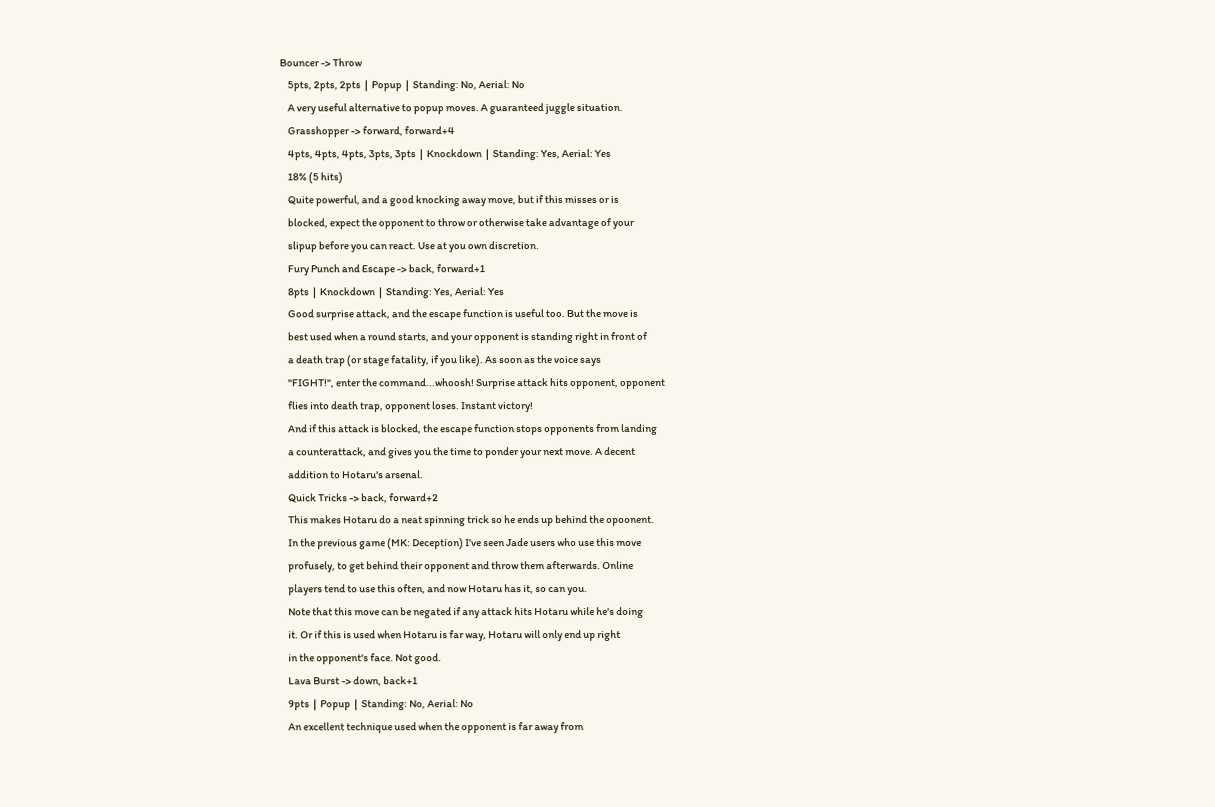Bouncer -> Throw
    5pts, 2pts, 2pts  |  Popup  |  Standing: No, Aerial: No
    A very useful alternative to popup moves. A guaranteed juggle situation.
    Grasshopper -> forward, forward+4
    4pts, 4pts, 4pts, 3pts, 3pts  |  Knockdown  |  Standing: Yes, Aerial: Yes
    18% (5 hits)
    Quite powerful, and a good knocking away move, but if this misses or is
    blocked, expect the opponent to throw or otherwise take advantage of your
    slipup before you can react. Use at you own discretion.
    Fury Punch and Escape -> back, forward+1
    8pts  |  Knockdown  |  Standing: Yes, Aerial: Yes
    Good surprise attack, and the escape function is useful too. But the move is
    best used when a round starts, and your opponent is standing right in front of
    a death trap (or stage fatality, if you like). As soon as the voice says
    "FIGHT!", enter the command...whoosh! Surprise attack hits opponent, opponent
    flies into death trap, opponent loses. Instant victory!
    And if this attack is blocked, the escape function stops opponents from landing
    a counterattack, and gives you the time to ponder your next move. A decent
    addition to Hotaru's arsenal.
    Quick Tricks -> back, forward+2
    This makes Hotaru do a neat spinning trick so he ends up behind the opoonent.
    In the previous game (MK: Deception) I've seen Jade users who use this move
    profusely, to get behind their opponent and throw them afterwards. Online
    players tend to use this often, and now Hotaru has it, so can you.
    Note that this move can be negated if any attack hits Hotaru while he's doing
    it. Or if this is used when Hotaru is far way, Hotaru will only end up right
    in the opponent's face. Not good.
    Lava Burst -> down, back+1
    9pts  |  Popup  |  Standing: No, Aerial: No
    An excellent technique used when the opponent is far away from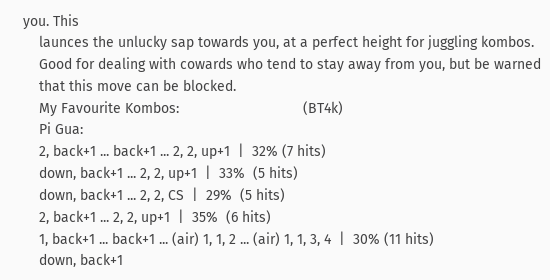you. This
    launces the unlucky sap towards you, at a perfect height for juggling kombos.
    Good for dealing with cowards who tend to stay away from you, but be warned
    that this move can be blocked.
    My Favourite Kombos:                               (BT4k)
    Pi Gua:
    2, back+1 ... back+1 ... 2, 2, up+1  |  32% (7 hits)
    down, back+1 ... 2, 2, up+1  |  33%  (5 hits)
    down, back+1 ... 2, 2, CS  |  29%  (5 hits)
    2, back+1 ... 2, 2, up+1  |  35%  (6 hits)
    1, back+1 ... back+1 ... (air) 1, 1, 2 ... (air) 1, 1, 3, 4  |  30% (11 hits)
    down, back+1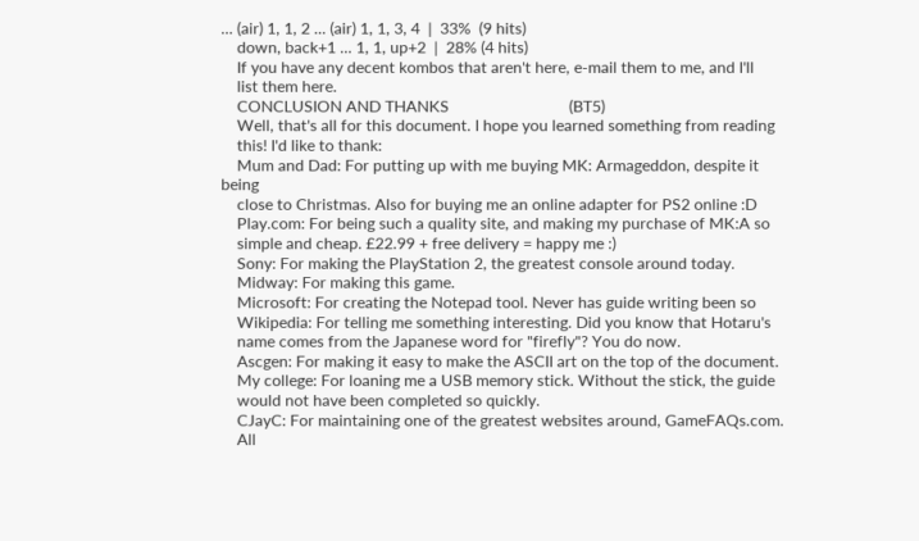... (air) 1, 1, 2 ... (air) 1, 1, 3, 4  |  33%  (9 hits)
    down, back+1 ... 1, 1, up+2  |  28% (4 hits)
    If you have any decent kombos that aren't here, e-mail them to me, and I'll
    list them here.
    CONCLUSION AND THANKS                              (BT5)
    Well, that's all for this document. I hope you learned something from reading
    this! I'd like to thank:
    Mum and Dad: For putting up with me buying MK: Armageddon, despite it being
    close to Christmas. Also for buying me an online adapter for PS2 online :D
    Play.com: For being such a quality site, and making my purchase of MK:A so
    simple and cheap. £22.99 + free delivery = happy me :)
    Sony: For making the PlayStation 2, the greatest console around today.
    Midway: For making this game.
    Microsoft: For creating the Notepad tool. Never has guide writing been so
    Wikipedia: For telling me something interesting. Did you know that Hotaru's
    name comes from the Japanese word for "firefly"? You do now.
    Ascgen: For making it easy to make the ASCII art on the top of the document.
    My college: For loaning me a USB memory stick. Without the stick, the guide
    would not have been completed so quickly.
    CJayC: For maintaining one of the greatest websites around, GameFAQs.com.
    All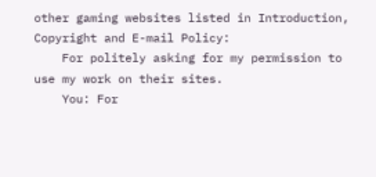other gaming websites listed in Introduction, Copyright and E-mail Policy:
    For politely asking for my permission to use my work on their sites.
    You: For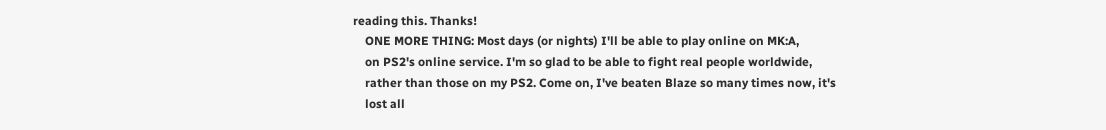reading this. Thanks!
    ONE MORE THING: Most days (or nights) I'll be able to play online on MK:A,
    on PS2's online service. I'm so glad to be able to fight real people worldwide,
    rather than those on my PS2. Come on, I've beaten Blaze so many times now, it's
    lost all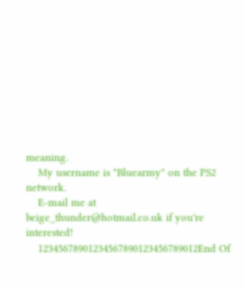meaning.
    My username is "Bluearmy" on the PS2 network.
    E-mail me at beige_thunder@hotmail.co.uk if you're interested!
    12345678901234567890123456789012End Of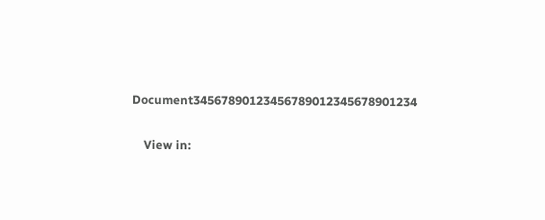Document34567890123456789012345678901234

    View in: